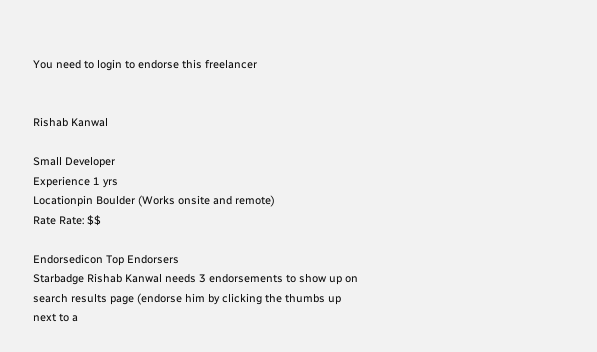You need to login to endorse this freelancer


Rishab Kanwal

Small Developer
Experience 1 yrs
Locationpin Boulder (Works onsite and remote)
Rate Rate: $$

Endorsedicon Top Endorsers
Starbadge Rishab Kanwal needs 3 endorsements to show up on search results page (endorse him by clicking the thumbs up next to a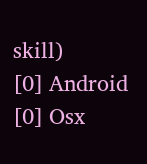skill)
[0] Android
[0] Osx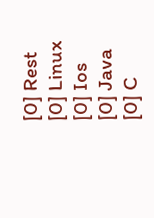[0] Rest
[0] Linux
[0] Ios
[0] Java
[0] C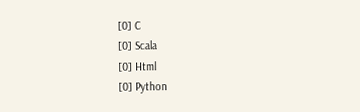[0] C
[0] Scala
[0] Html
[0] Python